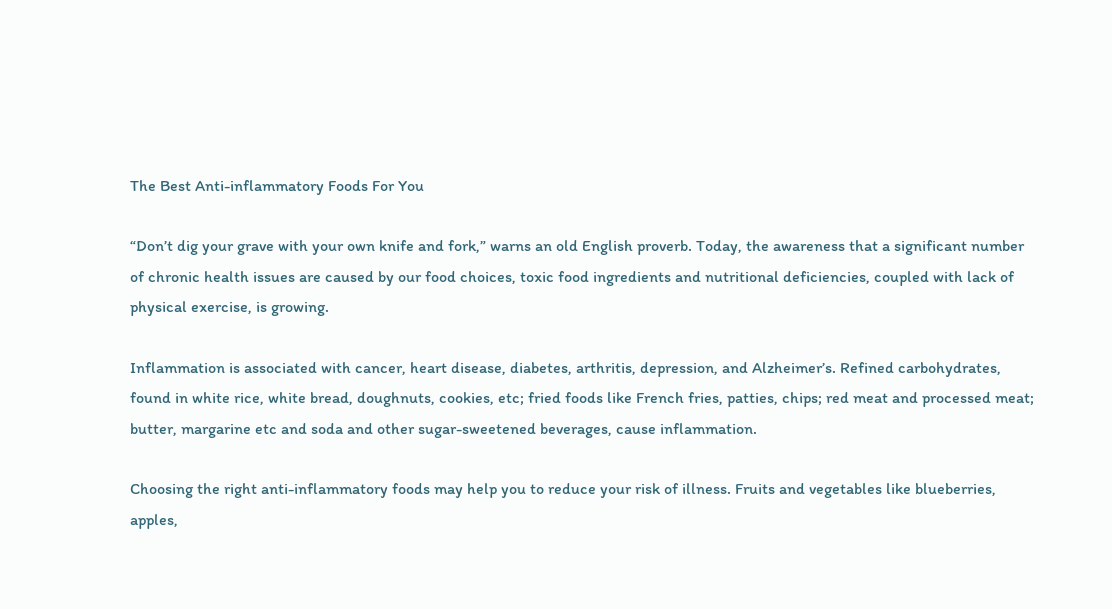The Best Anti-inflammatory Foods For You

“Don’t dig your grave with your own knife and fork,” warns an old English proverb. Today, the awareness that a significant number of chronic health issues are caused by our food choices, toxic food ingredients and nutritional deficiencies, coupled with lack of physical exercise, is growing.

Inflammation is associated with cancer, heart disease, diabetes, arthritis, depression, and Alzheimer’s. Refined carbohydrates, found in white rice, white bread, doughnuts, cookies, etc; fried foods like French fries, patties, chips; red meat and processed meat; butter, margarine etc and soda and other sugar-sweetened beverages, cause inflammation.

Choosing the right anti-inflammatory foods may help you to reduce your risk of illness. Fruits and vegetables like blueberries, apples,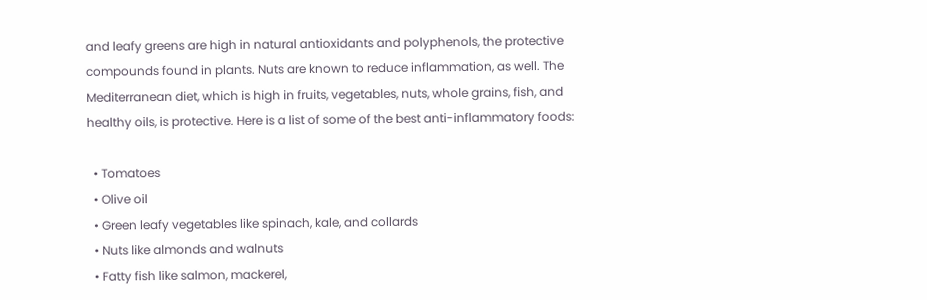and leafy greens are high in natural antioxidants and polyphenols, the protective compounds found in plants. Nuts are known to reduce inflammation, as well. The Mediterranean diet, which is high in fruits, vegetables, nuts, whole grains, fish, and healthy oils, is protective. Here is a list of some of the best anti-inflammatory foods:

  • Tomatoes
  • Olive oil
  • Green leafy vegetables like spinach, kale, and collards
  • Nuts like almonds and walnuts
  • Fatty fish like salmon, mackerel,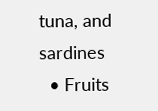tuna, and sardines
  • Fruits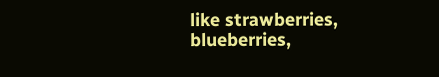like strawberries, blueberries,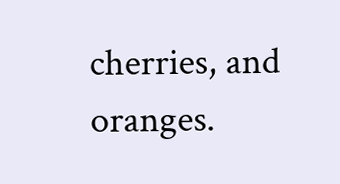cherries, and oranges.